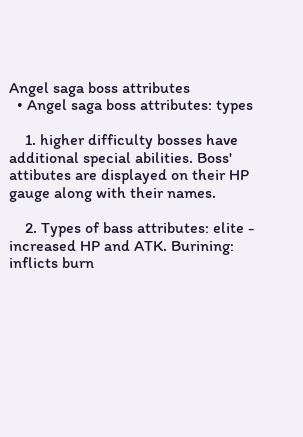Angel saga boss attributes
  • Angel saga boss attributes: types

    1. higher difficulty bosses have additional special abilities. Boss' attibutes are displayed on their HP gauge along with their names.

    2. Types of bass attributes: elite - increased HP and ATK. Burining: inflicts burn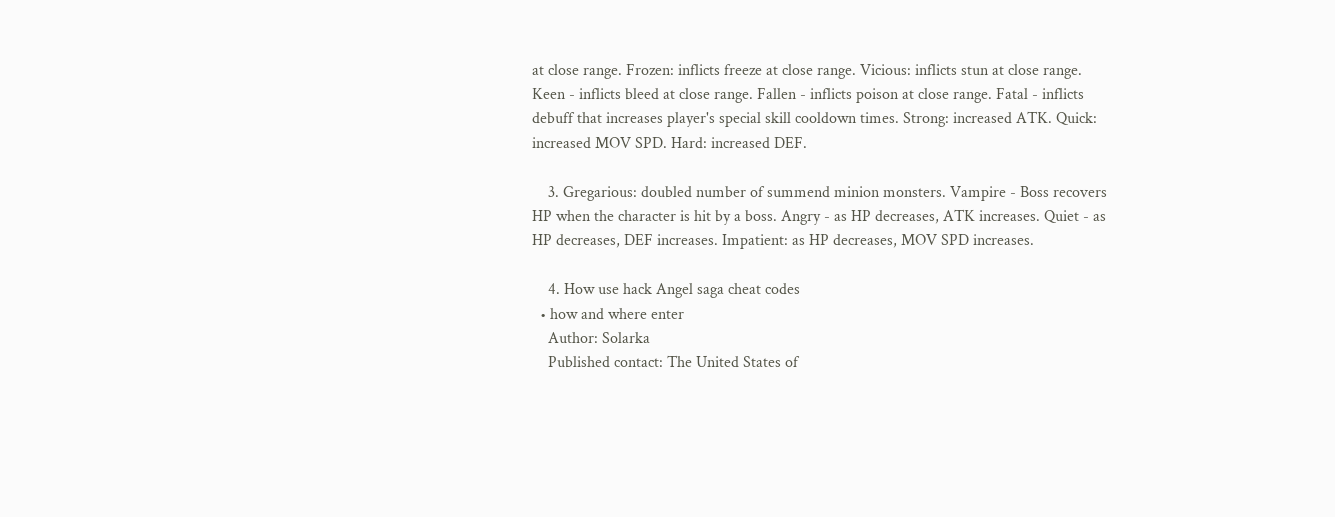at close range. Frozen: inflicts freeze at close range. Vicious: inflicts stun at close range. Keen - inflicts bleed at close range. Fallen - inflicts poison at close range. Fatal - inflicts debuff that increases player's special skill cooldown times. Strong: increased ATK. Quick: increased MOV SPD. Hard: increased DEF.

    3. Gregarious: doubled number of summend minion monsters. Vampire - Boss recovers HP when the character is hit by a boss. Angry - as HP decreases, ATK increases. Quiet - as HP decreases, DEF increases. Impatient: as HP decreases, MOV SPD increases.

    4. How use hack Angel saga cheat codes
  • how and where enter
    Author: Solarka
    Published contact: The United States of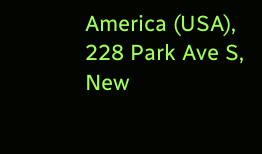America (USA), 228 Park Ave S, New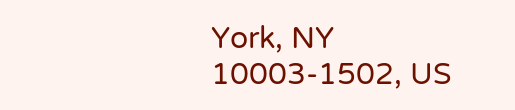York, NY 10003-1502, US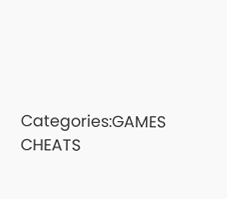Categories:GAMES CHEATS